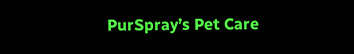PurSpray’s Pet Care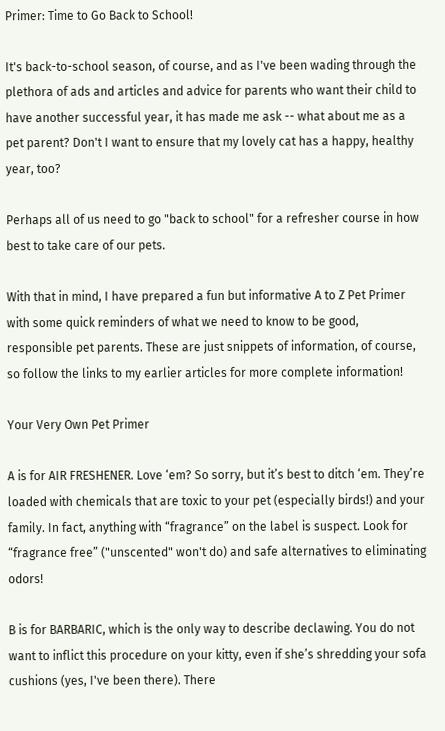Primer: Time to Go Back to School!

It's back-to-school season, of course, and as I've been wading through the plethora of ads and articles and advice for parents who want their child to have another successful year, it has made me ask -- what about me as a pet parent? Don't I want to ensure that my lovely cat has a happy, healthy year, too?

Perhaps all of us need to go "back to school" for a refresher course in how best to take care of our pets.

With that in mind, I have prepared a fun but informative A to Z Pet Primer with some quick reminders of what we need to know to be good, responsible pet parents. These are just snippets of information, of course, so follow the links to my earlier articles for more complete information!

Your Very Own Pet Primer

A is for AIR FRESHENER. Love ‘em? So sorry, but it’s best to ditch ‘em. They’re loaded with chemicals that are toxic to your pet (especially birds!) and your family. In fact, anything with “fragrance” on the label is suspect. Look for “fragrance free” ("unscented" won't do) and safe alternatives to eliminating odors!

B is for BARBARIC, which is the only way to describe declawing. You do not want to inflict this procedure on your kitty, even if she’s shredding your sofa cushions (yes, I've been there). There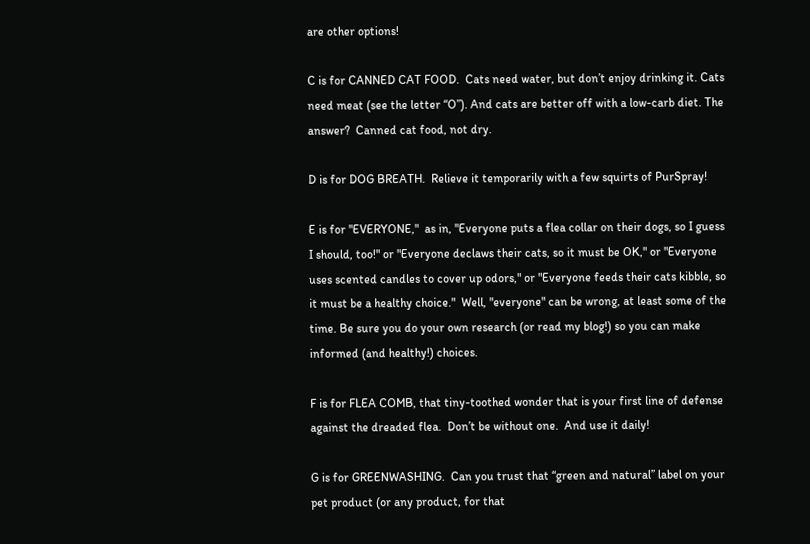are other options!

C is for CANNED CAT FOOD.  Cats need water, but don’t enjoy drinking it. Cats need meat (see the letter “O”). And cats are better off with a low-carb diet. The answer?  Canned cat food, not dry.

D is for DOG BREATH.  Relieve it temporarily with a few squirts of PurSpray!

E is for "EVERYONE,"  as in, "Everyone puts a flea collar on their dogs, so I guess I should, too!" or "Everyone declaws their cats, so it must be OK," or "Everyone uses scented candles to cover up odors," or "Everyone feeds their cats kibble, so it must be a healthy choice."  Well, "everyone" can be wrong, at least some of the time. Be sure you do your own research (or read my blog!) so you can make informed (and healthy!) choices.

F is for FLEA COMB, that tiny-toothed wonder that is your first line of defense against the dreaded flea.  Don’t be without one.  And use it daily!

G is for GREENWASHING.  Can you trust that “green and natural” label on your pet product (or any product, for that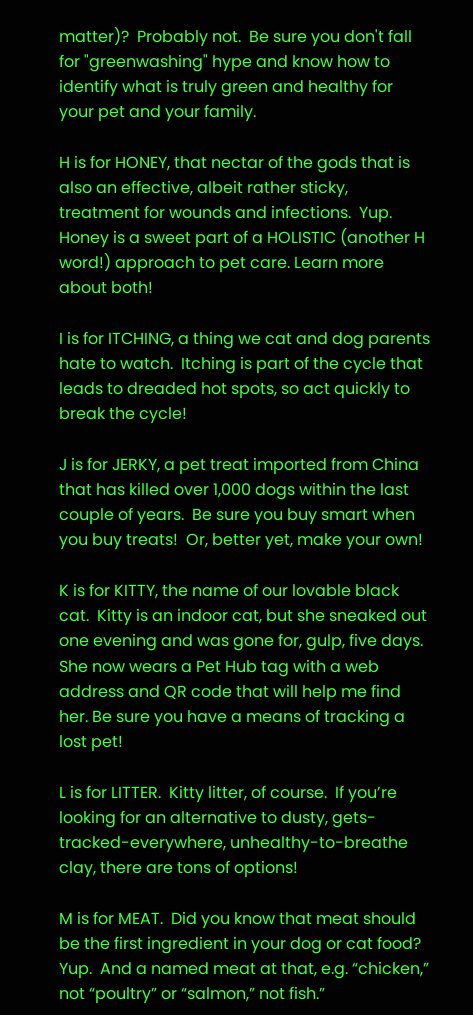matter)?  Probably not.  Be sure you don't fall for "greenwashing" hype and know how to identify what is truly green and healthy for your pet and your family.

H is for HONEY, that nectar of the gods that is also an effective, albeit rather sticky, treatment for wounds and infections.  Yup.  Honey is a sweet part of a HOLISTIC (another H word!) approach to pet care. Learn more about both!

I is for ITCHING, a thing we cat and dog parents hate to watch.  Itching is part of the cycle that leads to dreaded hot spots, so act quickly to break the cycle!

J is for JERKY, a pet treat imported from China that has killed over 1,000 dogs within the last couple of years.  Be sure you buy smart when you buy treats!  Or, better yet, make your own!

K is for KITTY, the name of our lovable black cat.  Kitty is an indoor cat, but she sneaked out one evening and was gone for, gulp, five days.  She now wears a Pet Hub tag with a web address and QR code that will help me find her. Be sure you have a means of tracking a lost pet!

L is for LITTER.  Kitty litter, of course.  If you’re looking for an alternative to dusty, gets-tracked-everywhere, unhealthy-to-breathe clay, there are tons of options!

M is for MEAT.  Did you know that meat should be the first ingredient in your dog or cat food? Yup.  And a named meat at that, e.g. “chicken,” not “poultry” or “salmon,” not fish.”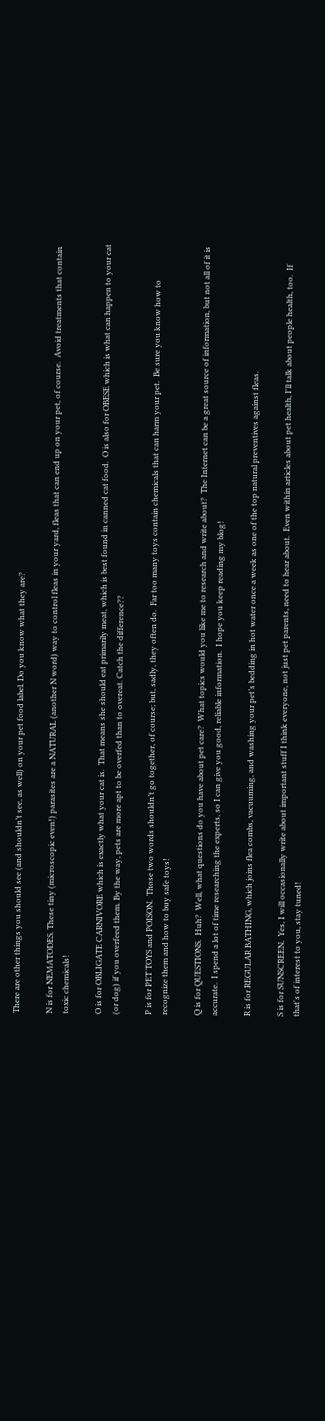There are other things you should see (and shouldn’t see, as well) on your pet food label. Do you know what they are?

N is for NEMATODES. These tiny (microscopic even!) parasites are a NATURAL (another N word) way to control fleas in your yard, fleas that can end up on your pet, of course.  Avoid treatments that contain toxic chemicals!

O is for OBLIGATE CARNIVORE which is exactly what your cat is.  That means she should eat primarily meat, which is best found in canned cat food.  O is also for OBESE which is what can happen to your cat (or dog) if you overfeed them. By the way, pets are more apt to be overfed than to overeat. Catch the difference??

P is for PET TOYS and POISON.  Those two words shouldn’t go together, of course; but, sadly, they often do.  Far too many toys contain chemicals that can harm your pet.  Be sure you know how to recognize them and how to buy safe toys!

Q is for QUESTIONS.  Huh?  Well, what questions do you have about pet care?  What topics would you like me to research and write about?  The Internet can be a great source of information, but not all of it is accurate.  I spend a lot of time researching the experts, so I can give you good, reliable information.  I hope you keep reading my blog!

R is for REGULAR BATHING, which joins flea combs, vacuuming, and washing your pet’s bedding in hot water once a week as one of the top natural preventives against fleas.

S is for SUNSCREEN.  Yes, I will occasionally write about important stuff I think everyone, not just pet parents, need to hear about.  Even within articles about pet health, I'll talk about people health, too.  If that's of interest to you, stay tuned!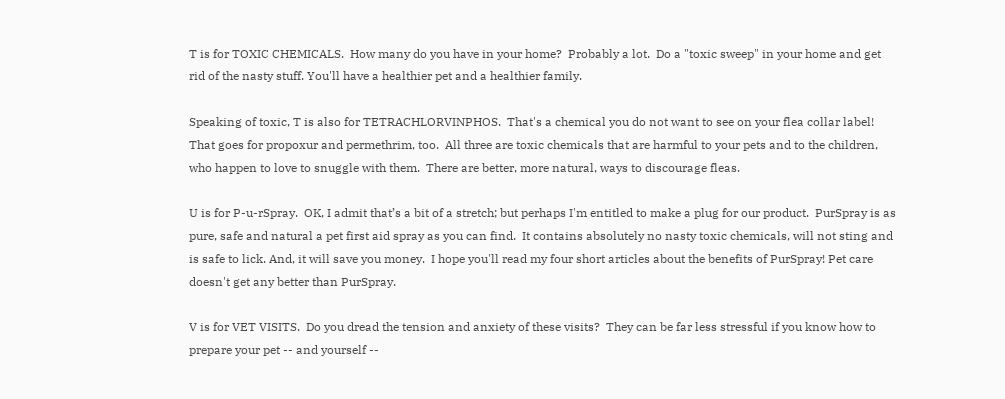T is for TOXIC CHEMICALS.  How many do you have in your home?  Probably a lot.  Do a "toxic sweep" in your home and get rid of the nasty stuff. You'll have a healthier pet and a healthier family.

Speaking of toxic, T is also for TETRACHLORVINPHOS.  That's a chemical you do not want to see on your flea collar label!  That goes for propoxur and permethrim, too.  All three are toxic chemicals that are harmful to your pets and to the children, who happen to love to snuggle with them.  There are better, more natural, ways to discourage fleas.

U is for P-u-rSpray.  OK, I admit that’s a bit of a stretch; but perhaps I'm entitled to make a plug for our product.  PurSpray is as pure, safe and natural a pet first aid spray as you can find.  It contains absolutely no nasty toxic chemicals, will not sting and is safe to lick. And, it will save you money.  I hope you'll read my four short articles about the benefits of PurSpray! Pet care doesn't get any better than PurSpray.

V is for VET VISITS.  Do you dread the tension and anxiety of these visits?  They can be far less stressful if you know how to prepare your pet -- and yourself --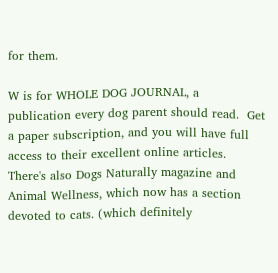for them.

W is for WHOLE DOG JOURNAL, a publication every dog parent should read.  Get a paper subscription, and you will have full access to their excellent online articles.  There's also Dogs Naturally magazine and Animal Wellness, which now has a section devoted to cats. (which definitely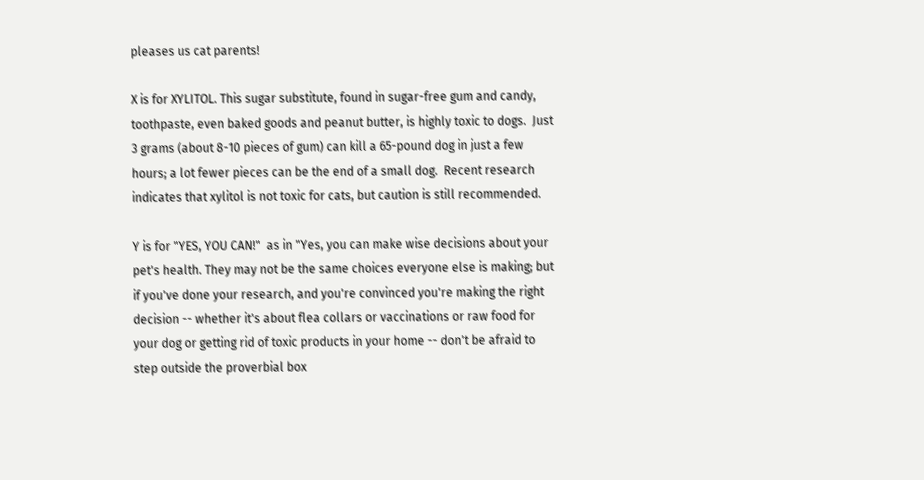pleases us cat parents!

X is for XYLITOL. This sugar substitute, found in sugar-free gum and candy, toothpaste, even baked goods and peanut butter, is highly toxic to dogs.  Just 3 grams (about 8-10 pieces of gum) can kill a 65-pound dog in just a few hours; a lot fewer pieces can be the end of a small dog.  Recent research indicates that xylitol is not toxic for cats, but caution is still recommended.

Y is for "YES, YOU CAN!"  as in "Yes, you can make wise decisions about your pet's health. They may not be the same choices everyone else is making; but if you've done your research, and you're convinced you're making the right decision -- whether it's about flea collars or vaccinations or raw food for your dog or getting rid of toxic products in your home -- don't be afraid to step outside the proverbial box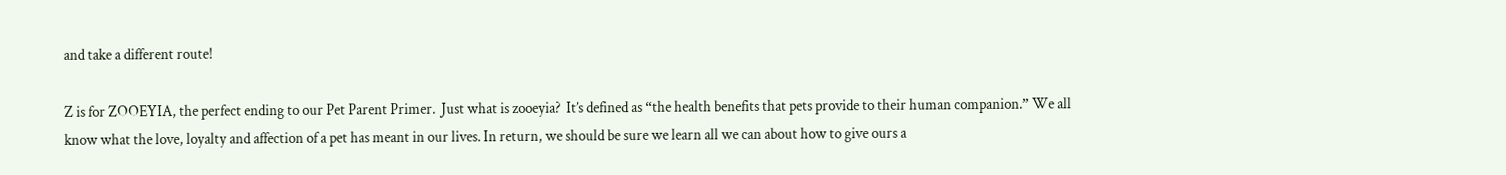and take a different route!

Z is for ZOOEYIA, the perfect ending to our Pet Parent Primer.  Just what is zooeyia?  It’s defined as “the health benefits that pets provide to their human companion.” We all know what the love, loyalty and affection of a pet has meant in our lives. In return, we should be sure we learn all we can about how to give ours a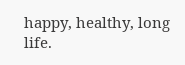happy, healthy, long life.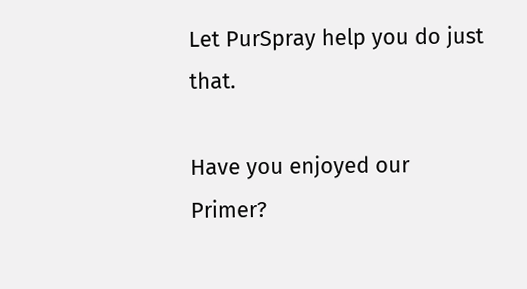Let PurSpray help you do just that.

Have you enjoyed our Primer?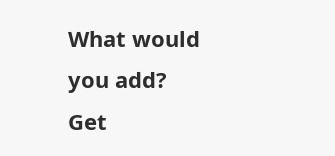What would you add? Get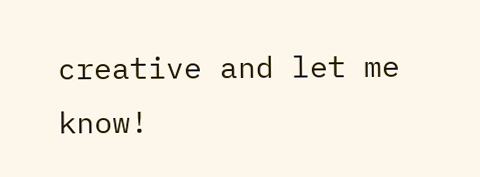creative and let me know!